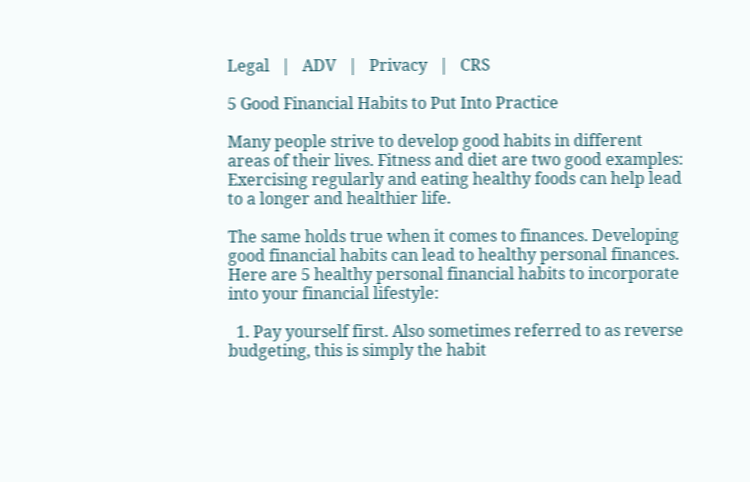Legal   |   ADV   |   Privacy   |   CRS

5 Good Financial Habits to Put Into Practice

Many people strive to develop good habits in different areas of their lives. Fitness and diet are two good examples: Exercising regularly and eating healthy foods can help lead to a longer and healthier life.

The same holds true when it comes to finances. Developing good financial habits can lead to healthy personal finances. Here are 5 healthy personal financial habits to incorporate into your financial lifestyle:

  1. Pay yourself first. Also sometimes referred to as reverse budgeting, this is simply the habit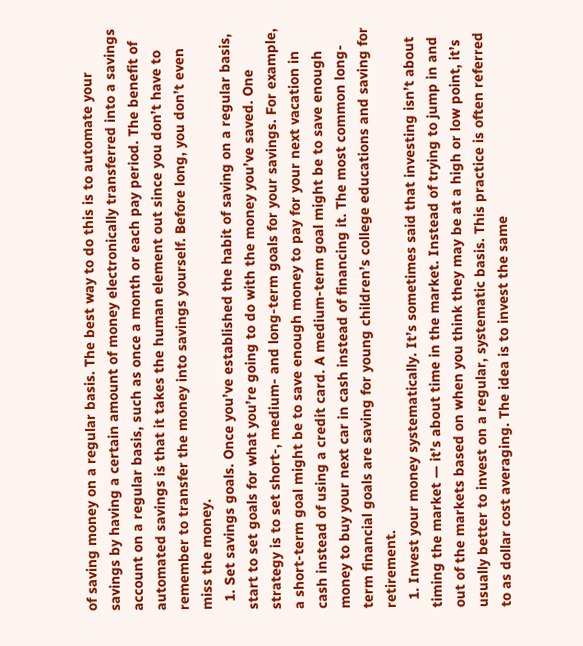of saving money on a regular basis. The best way to do this is to automate your savings by having a certain amount of money electronically transferred into a savings account on a regular basis, such as once a month or each pay period. The benefit of automated savings is that it takes the human element out since you don’t have to remember to transfer the money into savings yourself. Before long, you don’t even miss the money.
  1. Set savings goals. Once you’ve established the habit of saving on a regular basis, start to set goals for what you’re going to do with the money you’ve saved. One strategy is to set short-, medium- and long-term goals for your savings. For example, a short-term goal might be to save enough money to pay for your next vacation in cash instead of using a credit card. A medium-term goal might be to save enough money to buy your next car in cash instead of financing it. The most common long-term financial goals are saving for young children’s college educations and saving for retirement.
  1. Invest your money systematically. It’s sometimes said that investing isn’t about timing the market — it’s about time in the market. Instead of trying to jump in and out of the markets based on when you think they may be at a high or low point, it’s usually better to invest on a regular, systematic basis. This practice is often referred to as dollar cost averaging. The idea is to invest the same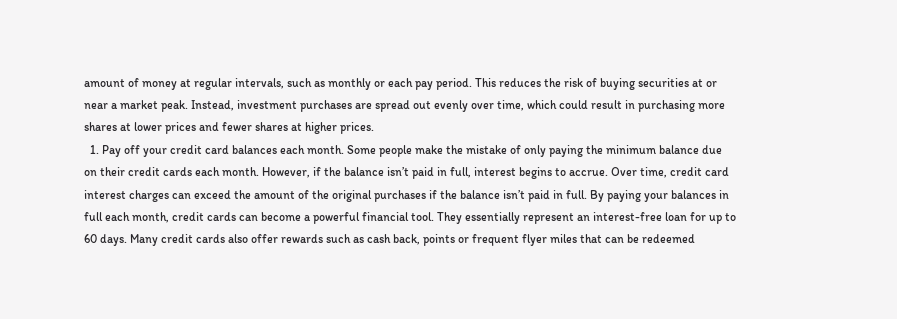amount of money at regular intervals, such as monthly or each pay period. This reduces the risk of buying securities at or near a market peak. Instead, investment purchases are spread out evenly over time, which could result in purchasing more shares at lower prices and fewer shares at higher prices.
  1. Pay off your credit card balances each month. Some people make the mistake of only paying the minimum balance due on their credit cards each month. However, if the balance isn’t paid in full, interest begins to accrue. Over time, credit card interest charges can exceed the amount of the original purchases if the balance isn’t paid in full. By paying your balances in full each month, credit cards can become a powerful financial tool. They essentially represent an interest-free loan for up to 60 days. Many credit cards also offer rewards such as cash back, points or frequent flyer miles that can be redeemed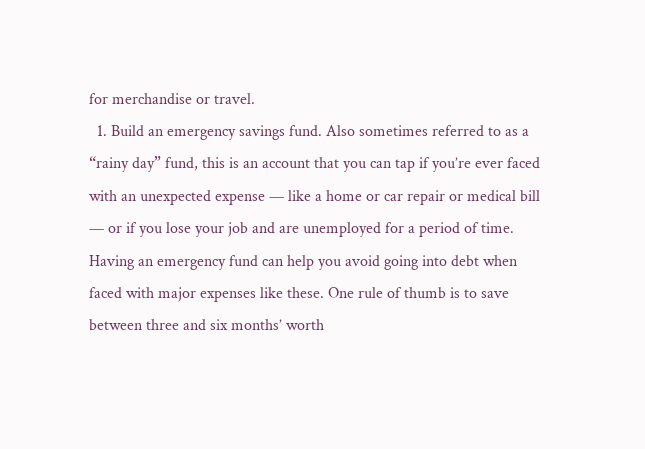for merchandise or travel.
  1. Build an emergency savings fund. Also sometimes referred to as a “rainy day” fund, this is an account that you can tap if you’re ever faced with an unexpected expense — like a home or car repair or medical bill — or if you lose your job and are unemployed for a period of time. Having an emergency fund can help you avoid going into debt when faced with major expenses like these. One rule of thumb is to save between three and six months’ worth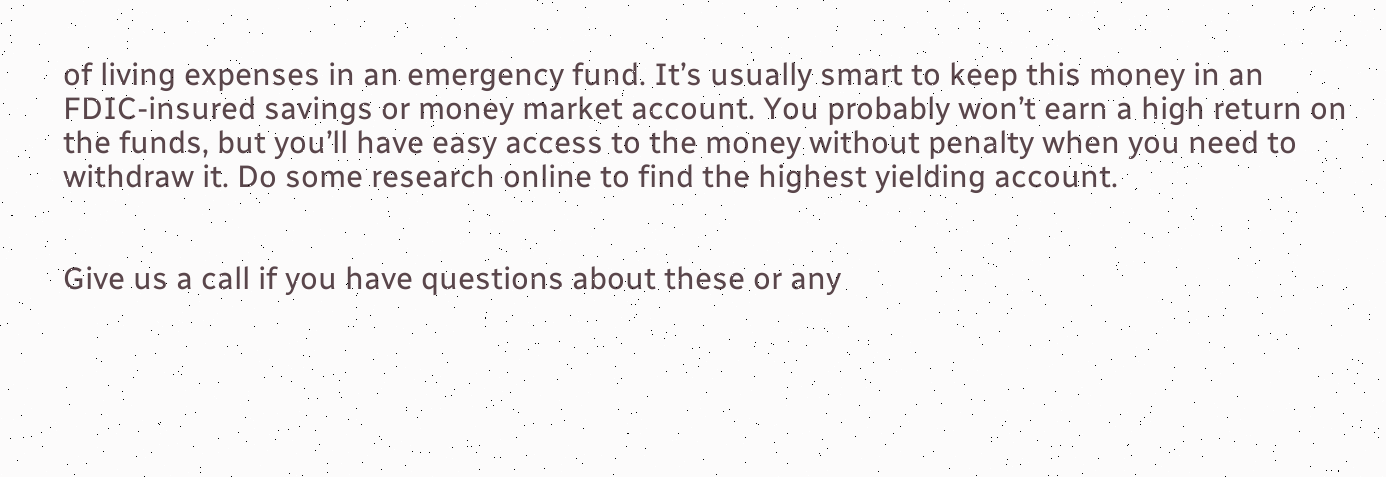of living expenses in an emergency fund. It’s usually smart to keep this money in an FDIC-insured savings or money market account. You probably won’t earn a high return on the funds, but you’ll have easy access to the money without penalty when you need to withdraw it. Do some research online to find the highest yielding account.


Give us a call if you have questions about these or any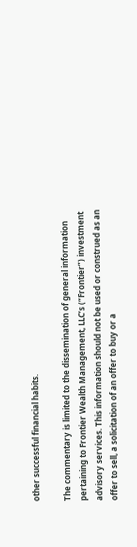other successful financial habits.

The commentary is limited to the dissemination of general information pertaining to Frontier Wealth Management, LLC’s (“Frontier”) investment advisory services. This information should not be used or construed as an offer to sell, a solicitation of an offer to buy or a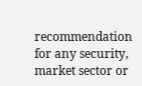recommendation for any security, market sector or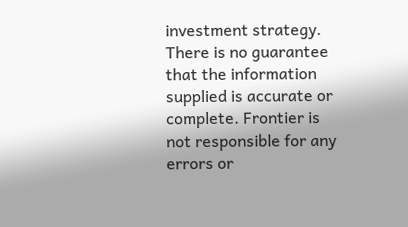investment strategy. There is no guarantee that the information supplied is accurate or complete. Frontier is not responsible for any errors or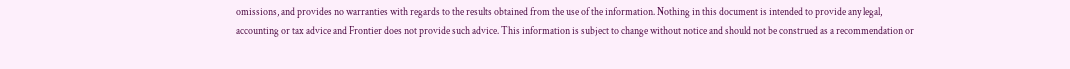omissions, and provides no warranties with regards to the results obtained from the use of the information. Nothing in this document is intended to provide any legal, accounting or tax advice and Frontier does not provide such advice. This information is subject to change without notice and should not be construed as a recommendation or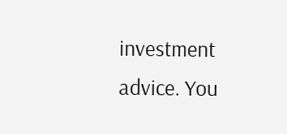investment advice. You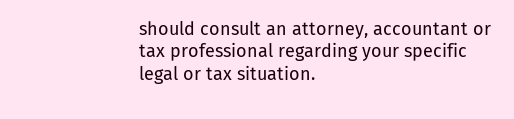should consult an attorney, accountant or tax professional regarding your specific legal or tax situation.